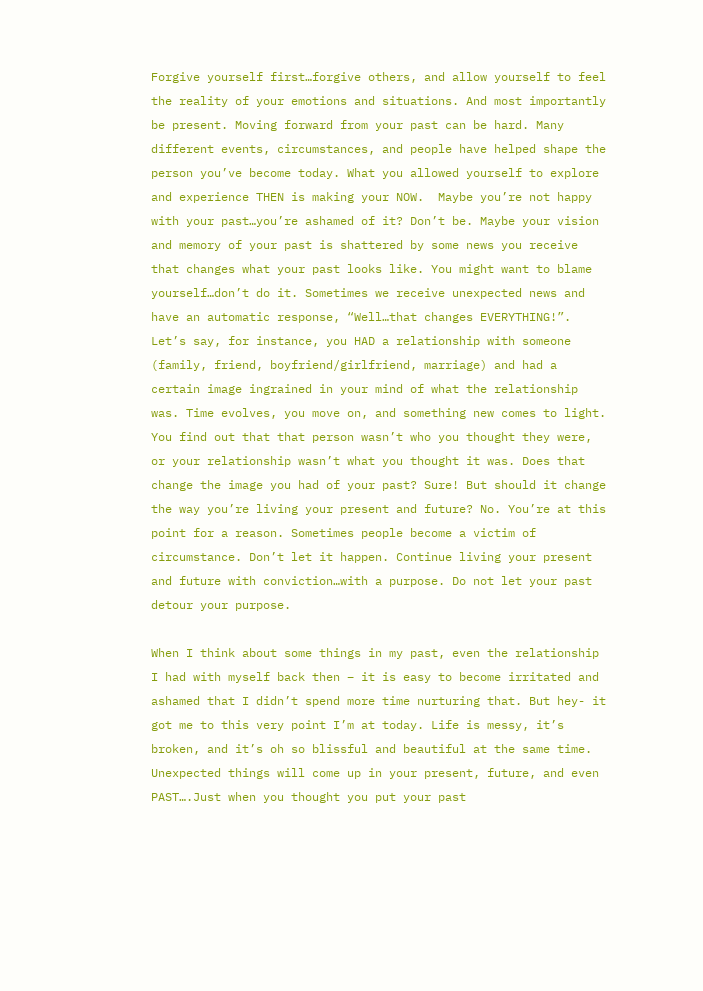Forgive yourself first…forgive others, and allow yourself to feel the reality of your emotions and situations. And most importantly be present. Moving forward from your past can be hard. Many different events, circumstances, and people have helped shape the person you’ve become today. What you allowed yourself to explore and experience THEN is making your NOW.  Maybe you’re not happy with your past…you’re ashamed of it? Don’t be. Maybe your vision and memory of your past is shattered by some news you receive that changes what your past looks like. You might want to blame yourself…don’t do it. Sometimes we receive unexpected news and have an automatic response, “Well…that changes EVERYTHING!”. Let’s say, for instance, you HAD a relationship with someone (family, friend, boyfriend/girlfriend, marriage) and had a certain image ingrained in your mind of what the relationship was. Time evolves, you move on, and something new comes to light. You find out that that person wasn’t who you thought they were, or your relationship wasn’t what you thought it was. Does that change the image you had of your past? Sure! But should it change the way you’re living your present and future? No. You’re at this point for a reason. Sometimes people become a victim of circumstance. Don’t let it happen. Continue living your present and future with conviction…with a purpose. Do not let your past detour your purpose.

When I think about some things in my past, even the relationship I had with myself back then – it is easy to become irritated and ashamed that I didn’t spend more time nurturing that. But hey- it got me to this very point I’m at today. Life is messy, it’s broken, and it’s oh so blissful and beautiful at the same time. Unexpected things will come up in your present, future, and even PAST….Just when you thought you put your past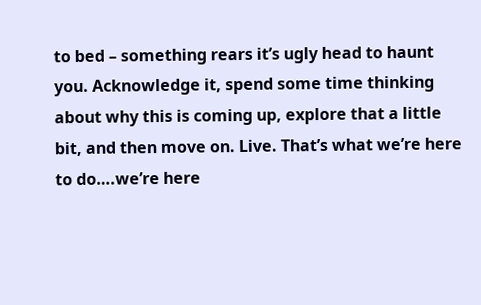to bed – something rears it’s ugly head to haunt you. Acknowledge it, spend some time thinking about why this is coming up, explore that a little bit, and then move on. Live. That’s what we’re here to do….we’re here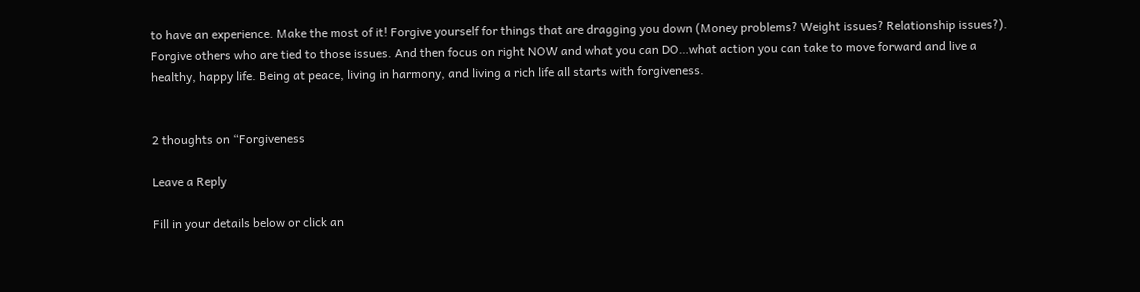to have an experience. Make the most of it! Forgive yourself for things that are dragging you down (Money problems? Weight issues? Relationship issues?). Forgive others who are tied to those issues. And then focus on right NOW and what you can DO…what action you can take to move forward and live a healthy, happy life. Being at peace, living in harmony, and living a rich life all starts with forgiveness.


2 thoughts on “Forgiveness

Leave a Reply

Fill in your details below or click an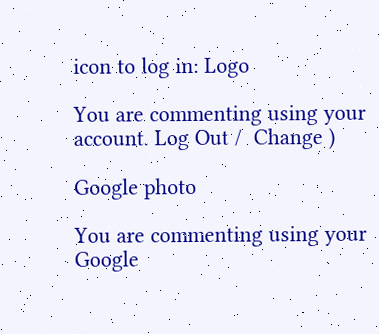icon to log in: Logo

You are commenting using your account. Log Out /  Change )

Google photo

You are commenting using your Google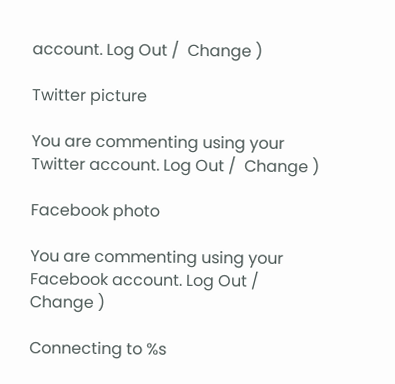account. Log Out /  Change )

Twitter picture

You are commenting using your Twitter account. Log Out /  Change )

Facebook photo

You are commenting using your Facebook account. Log Out /  Change )

Connecting to %s